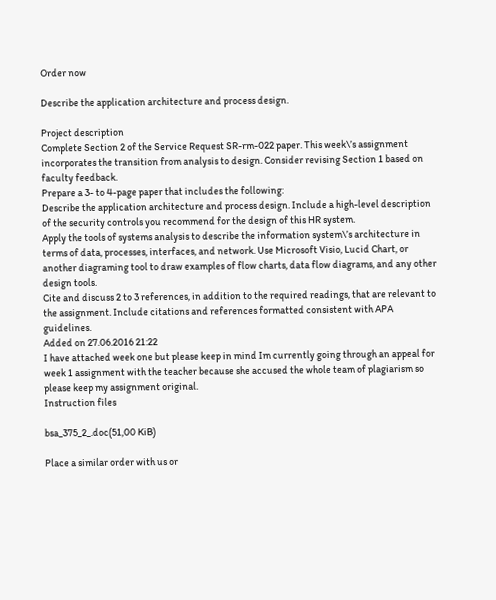Order now

Describe the application architecture and process design.

Project description
Complete Section 2 of the Service Request SR-rm-022 paper. This week\’s assignment incorporates the transition from analysis to design. Consider revising Section 1 based on faculty feedback.
Prepare a 3- to 4-page paper that includes the following:
Describe the application architecture and process design. Include a high-level description of the security controls you recommend for the design of this HR system.
Apply the tools of systems analysis to describe the information system\’s architecture in terms of data, processes, interfaces, and network. Use Microsoft Visio, Lucid Chart, or another diagraming tool to draw examples of flow charts, data flow diagrams, and any other design tools.
Cite and discuss 2 to 3 references, in addition to the required readings, that are relevant to the assignment. Include citations and references formatted consistent with APA guidelines.
Added on 27.06.2016 21:22
I have attached week one but please keep in mind Im currently going through an appeal for week 1 assignment with the teacher because she accused the whole team of plagiarism so please keep my assignment original.
Instruction files

bsa_375_2_.doc(51,00 KiB)

Place a similar order with us or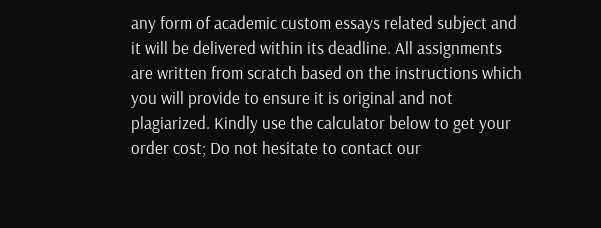any form of academic custom essays related subject and it will be delivered within its deadline. All assignments are written from scratch based on the instructions which you will provide to ensure it is original and not plagiarized. Kindly use the calculator below to get your order cost; Do not hesitate to contact our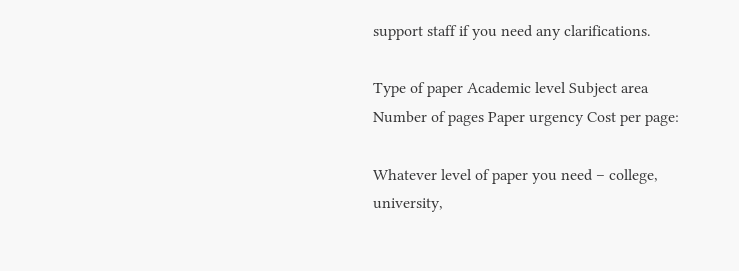support staff if you need any clarifications.

Type of paper Academic level Subject area
Number of pages Paper urgency Cost per page:

Whatever level of paper you need – college, university,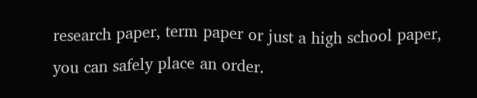research paper, term paper or just a high school paper, you can safely place an order.